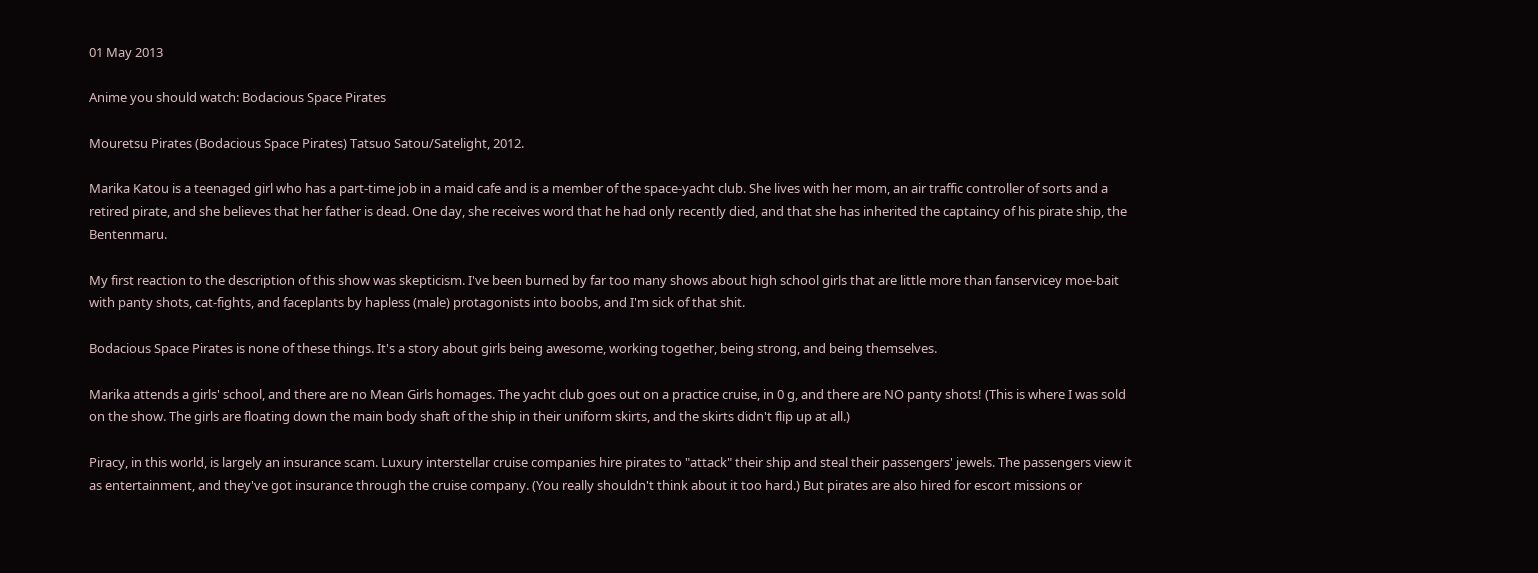01 May 2013

Anime you should watch: Bodacious Space Pirates

Mouretsu Pirates (Bodacious Space Pirates) Tatsuo Satou/Satelight, 2012.

Marika Katou is a teenaged girl who has a part-time job in a maid cafe and is a member of the space-yacht club. She lives with her mom, an air traffic controller of sorts and a retired pirate, and she believes that her father is dead. One day, she receives word that he had only recently died, and that she has inherited the captaincy of his pirate ship, the Bentenmaru.

My first reaction to the description of this show was skepticism. I've been burned by far too many shows about high school girls that are little more than fanservicey moe-bait with panty shots, cat-fights, and faceplants by hapless (male) protagonists into boobs, and I'm sick of that shit.

Bodacious Space Pirates is none of these things. It's a story about girls being awesome, working together, being strong, and being themselves.

Marika attends a girls' school, and there are no Mean Girls homages. The yacht club goes out on a practice cruise, in 0 g, and there are NO panty shots! (This is where I was sold on the show. The girls are floating down the main body shaft of the ship in their uniform skirts, and the skirts didn't flip up at all.)

Piracy, in this world, is largely an insurance scam. Luxury interstellar cruise companies hire pirates to "attack" their ship and steal their passengers' jewels. The passengers view it as entertainment, and they've got insurance through the cruise company. (You really shouldn't think about it too hard.) But pirates are also hired for escort missions or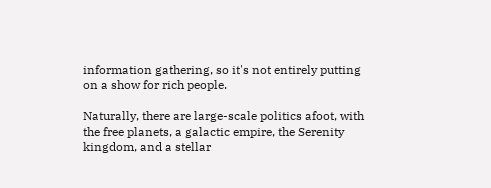information gathering, so it's not entirely putting on a show for rich people.

Naturally, there are large-scale politics afoot, with the free planets, a galactic empire, the Serenity kingdom, and a stellar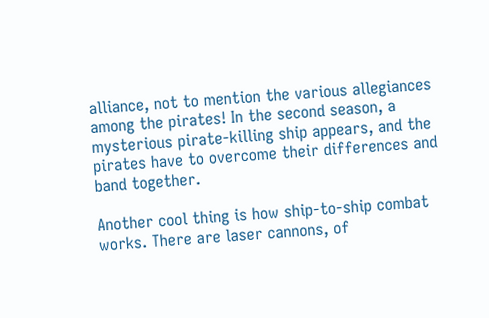alliance, not to mention the various allegiances among the pirates! In the second season, a mysterious pirate-killing ship appears, and the pirates have to overcome their differences and band together.

Another cool thing is how ship-to-ship combat works. There are laser cannons, of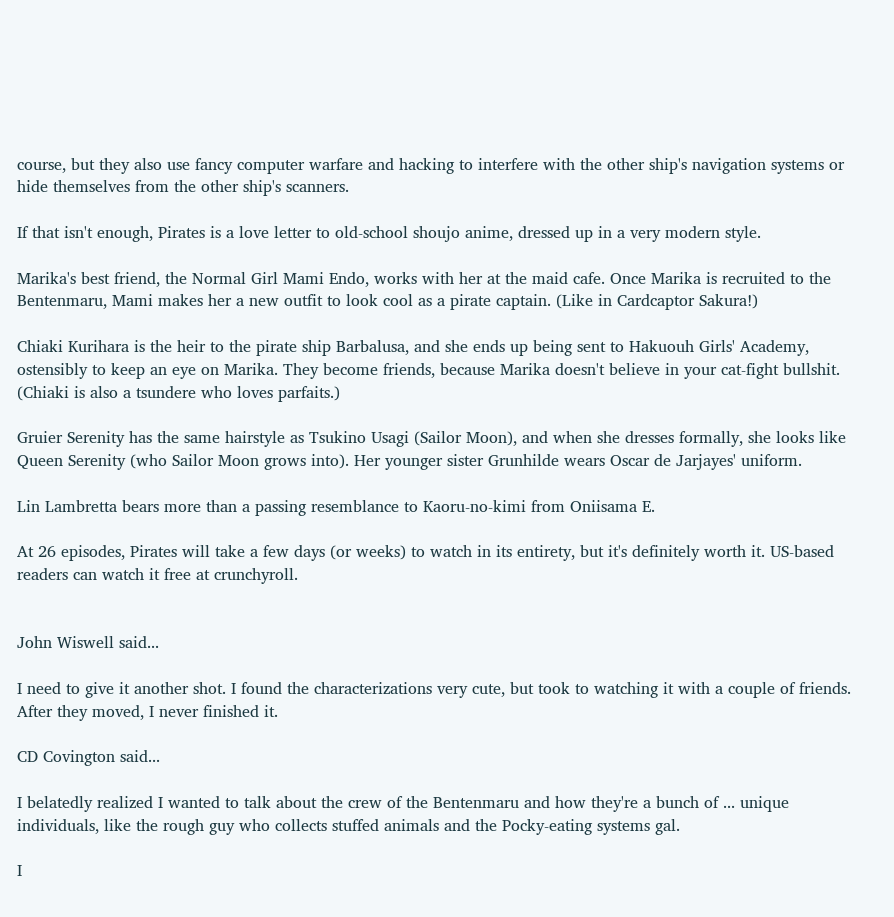course, but they also use fancy computer warfare and hacking to interfere with the other ship's navigation systems or hide themselves from the other ship's scanners.

If that isn't enough, Pirates is a love letter to old-school shoujo anime, dressed up in a very modern style.

Marika's best friend, the Normal Girl Mami Endo, works with her at the maid cafe. Once Marika is recruited to the Bentenmaru, Mami makes her a new outfit to look cool as a pirate captain. (Like in Cardcaptor Sakura!)

Chiaki Kurihara is the heir to the pirate ship Barbalusa, and she ends up being sent to Hakuouh Girls' Academy, ostensibly to keep an eye on Marika. They become friends, because Marika doesn't believe in your cat-fight bullshit. (Chiaki is also a tsundere who loves parfaits.)

Gruier Serenity has the same hairstyle as Tsukino Usagi (Sailor Moon), and when she dresses formally, she looks like Queen Serenity (who Sailor Moon grows into). Her younger sister Grunhilde wears Oscar de Jarjayes' uniform.

Lin Lambretta bears more than a passing resemblance to Kaoru-no-kimi from Oniisama E.

At 26 episodes, Pirates will take a few days (or weeks) to watch in its entirety, but it's definitely worth it. US-based readers can watch it free at crunchyroll.


John Wiswell said...

I need to give it another shot. I found the characterizations very cute, but took to watching it with a couple of friends. After they moved, I never finished it.

CD Covington said...

I belatedly realized I wanted to talk about the crew of the Bentenmaru and how they're a bunch of ... unique individuals, like the rough guy who collects stuffed animals and the Pocky-eating systems gal.

I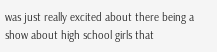was just really excited about there being a show about high school girls that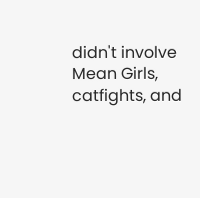didn't involve Mean Girls, catfights, and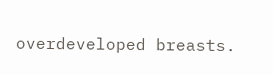overdeveloped breasts.